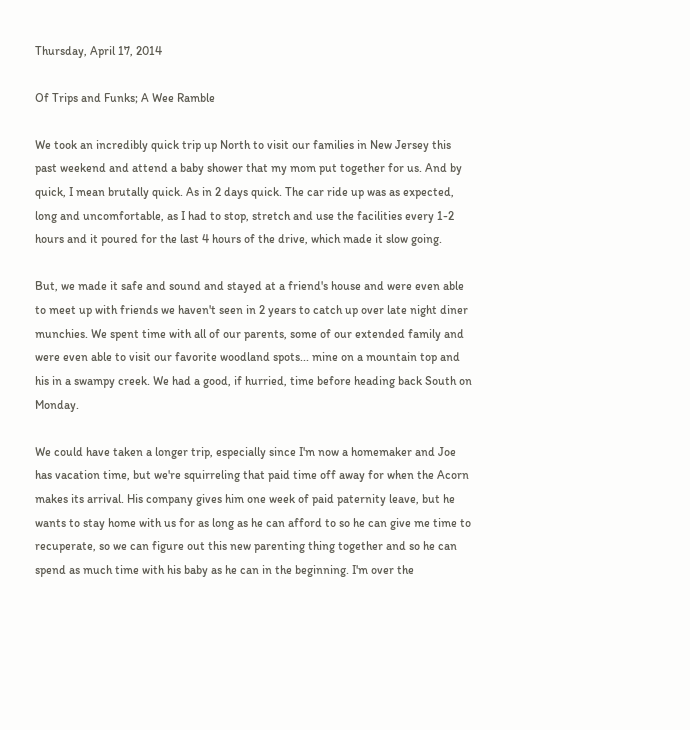Thursday, April 17, 2014

Of Trips and Funks; A Wee Ramble

We took an incredibly quick trip up North to visit our families in New Jersey this past weekend and attend a baby shower that my mom put together for us. And by quick, I mean brutally quick. As in 2 days quick. The car ride up was as expected, long and uncomfortable, as I had to stop, stretch and use the facilities every 1-2 hours and it poured for the last 4 hours of the drive, which made it slow going.

But, we made it safe and sound and stayed at a friend's house and were even able to meet up with friends we haven't seen in 2 years to catch up over late night diner munchies. We spent time with all of our parents, some of our extended family and were even able to visit our favorite woodland spots... mine on a mountain top and his in a swampy creek. We had a good, if hurried, time before heading back South on Monday.

We could have taken a longer trip, especially since I'm now a homemaker and Joe has vacation time, but we're squirreling that paid time off away for when the Acorn makes its arrival. His company gives him one week of paid paternity leave, but he wants to stay home with us for as long as he can afford to so he can give me time to recuperate, so we can figure out this new parenting thing together and so he can spend as much time with his baby as he can in the beginning. I'm over the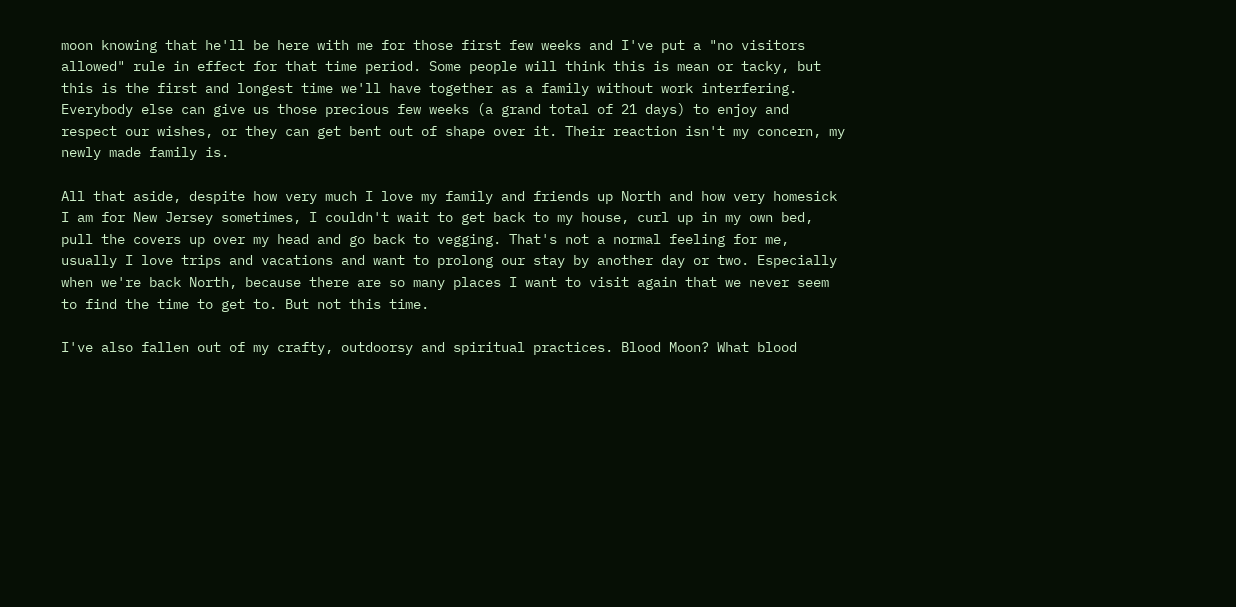moon knowing that he'll be here with me for those first few weeks and I've put a "no visitors allowed" rule in effect for that time period. Some people will think this is mean or tacky, but this is the first and longest time we'll have together as a family without work interfering. Everybody else can give us those precious few weeks (a grand total of 21 days) to enjoy and respect our wishes, or they can get bent out of shape over it. Their reaction isn't my concern, my newly made family is.

All that aside, despite how very much I love my family and friends up North and how very homesick I am for New Jersey sometimes, I couldn't wait to get back to my house, curl up in my own bed, pull the covers up over my head and go back to vegging. That's not a normal feeling for me, usually I love trips and vacations and want to prolong our stay by another day or two. Especially when we're back North, because there are so many places I want to visit again that we never seem to find the time to get to. But not this time.

I've also fallen out of my crafty, outdoorsy and spiritual practices. Blood Moon? What blood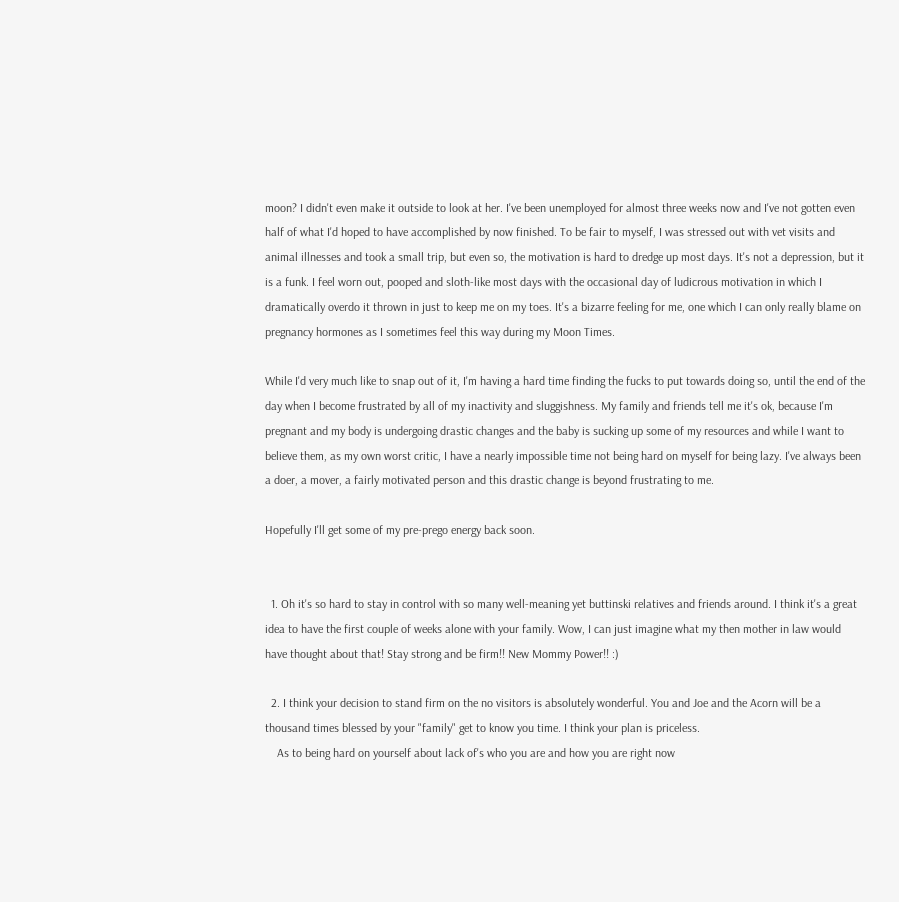moon? I didn't even make it outside to look at her. I've been unemployed for almost three weeks now and I've not gotten even half of what I'd hoped to have accomplished by now finished. To be fair to myself, I was stressed out with vet visits and animal illnesses and took a small trip, but even so, the motivation is hard to dredge up most days. It's not a depression, but it is a funk. I feel worn out, pooped and sloth-like most days with the occasional day of ludicrous motivation in which I dramatically overdo it thrown in just to keep me on my toes. It's a bizarre feeling for me, one which I can only really blame on pregnancy hormones as I sometimes feel this way during my Moon Times.

While I'd very much like to snap out of it, I'm having a hard time finding the fucks to put towards doing so, until the end of the day when I become frustrated by all of my inactivity and sluggishness. My family and friends tell me it's ok, because I'm pregnant and my body is undergoing drastic changes and the baby is sucking up some of my resources and while I want to believe them, as my own worst critic, I have a nearly impossible time not being hard on myself for being lazy. I've always been a doer, a mover, a fairly motivated person and this drastic change is beyond frustrating to me.

Hopefully I'll get some of my pre-prego energy back soon.


  1. Oh it's so hard to stay in control with so many well-meaning yet buttinski relatives and friends around. I think it's a great idea to have the first couple of weeks alone with your family. Wow, I can just imagine what my then mother in law would have thought about that! Stay strong and be firm!! New Mommy Power!! :)

  2. I think your decision to stand firm on the no visitors is absolutely wonderful. You and Joe and the Acorn will be a thousand times blessed by your "family" get to know you time. I think your plan is priceless.
    As to being hard on yourself about lack of's who you are and how you are right now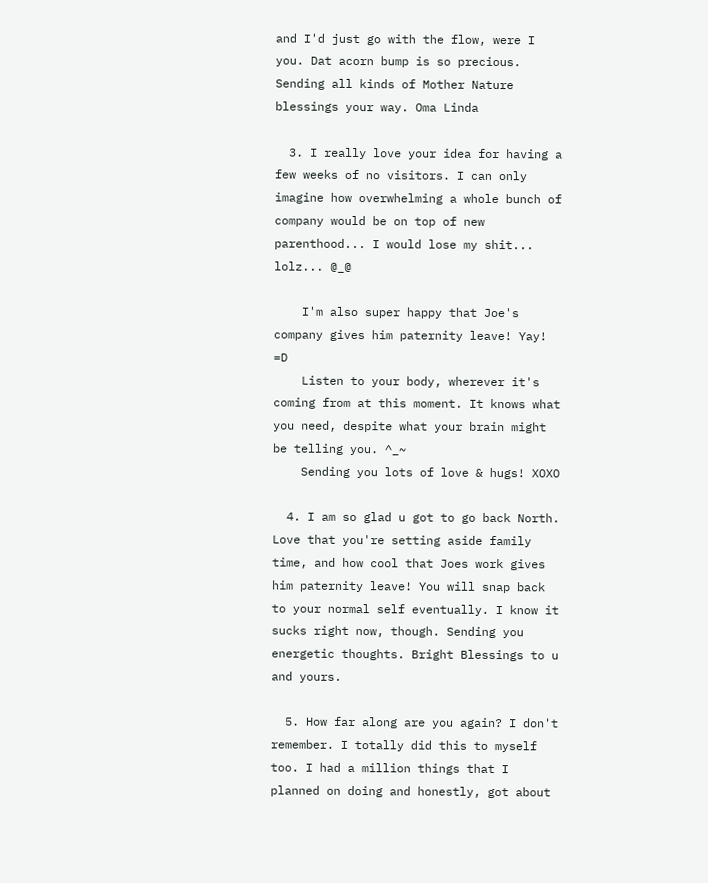and I'd just go with the flow, were I you. Dat acorn bump is so precious. Sending all kinds of Mother Nature blessings your way. Oma Linda

  3. I really love your idea for having a few weeks of no visitors. I can only imagine how overwhelming a whole bunch of company would be on top of new parenthood... I would lose my shit... lolz... @_@

    I'm also super happy that Joe's company gives him paternity leave! Yay! =D
    Listen to your body, wherever it's coming from at this moment. It knows what you need, despite what your brain might be telling you. ^_~
    Sending you lots of love & hugs! XOXO

  4. I am so glad u got to go back North. Love that you're setting aside family time, and how cool that Joes work gives him paternity leave! You will snap back to your normal self eventually. I know it sucks right now, though. Sending you energetic thoughts. Bright Blessings to u and yours.

  5. How far along are you again? I don't remember. I totally did this to myself too. I had a million things that I planned on doing and honestly, got about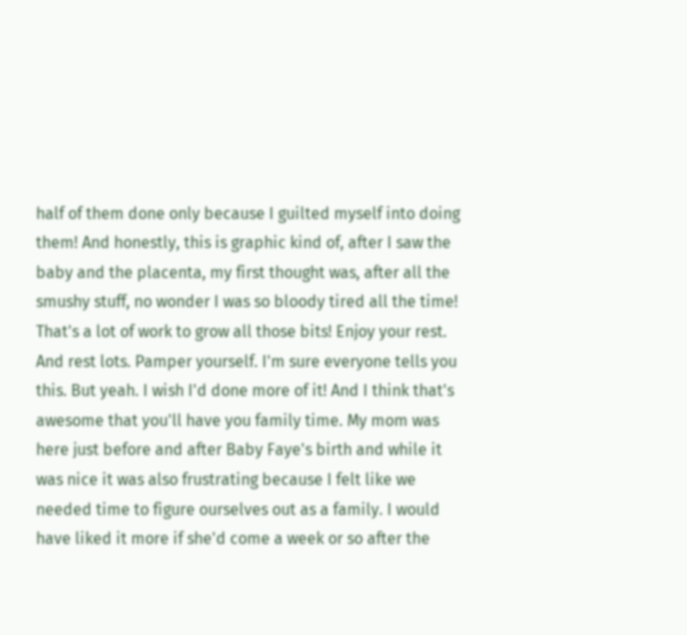half of them done only because I guilted myself into doing them! And honestly, this is graphic kind of, after I saw the baby and the placenta, my first thought was, after all the smushy stuff, no wonder I was so bloody tired all the time! That's a lot of work to grow all those bits! Enjoy your rest. And rest lots. Pamper yourself. I'm sure everyone tells you this. But yeah. I wish I'd done more of it! And I think that's awesome that you'll have you family time. My mom was here just before and after Baby Faye's birth and while it was nice it was also frustrating because I felt like we needed time to figure ourselves out as a family. I would have liked it more if she'd come a week or so after the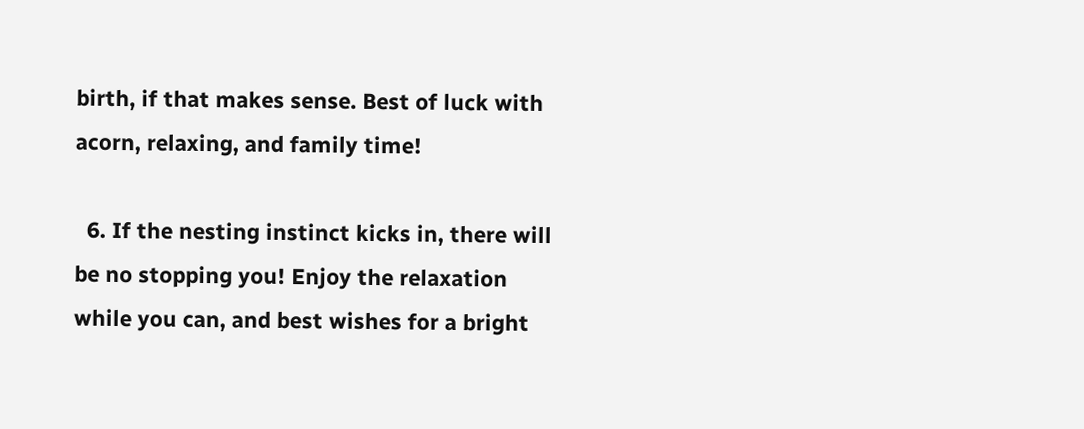birth, if that makes sense. Best of luck with acorn, relaxing, and family time!

  6. If the nesting instinct kicks in, there will be no stopping you! Enjoy the relaxation while you can, and best wishes for a bright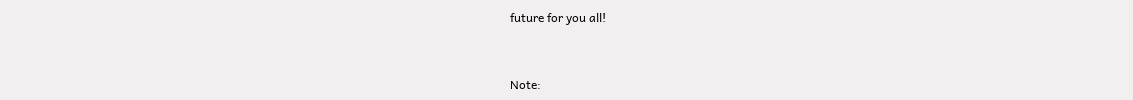future for you all!


Note: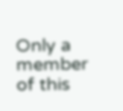Only a member of this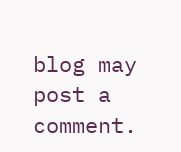blog may post a comment.